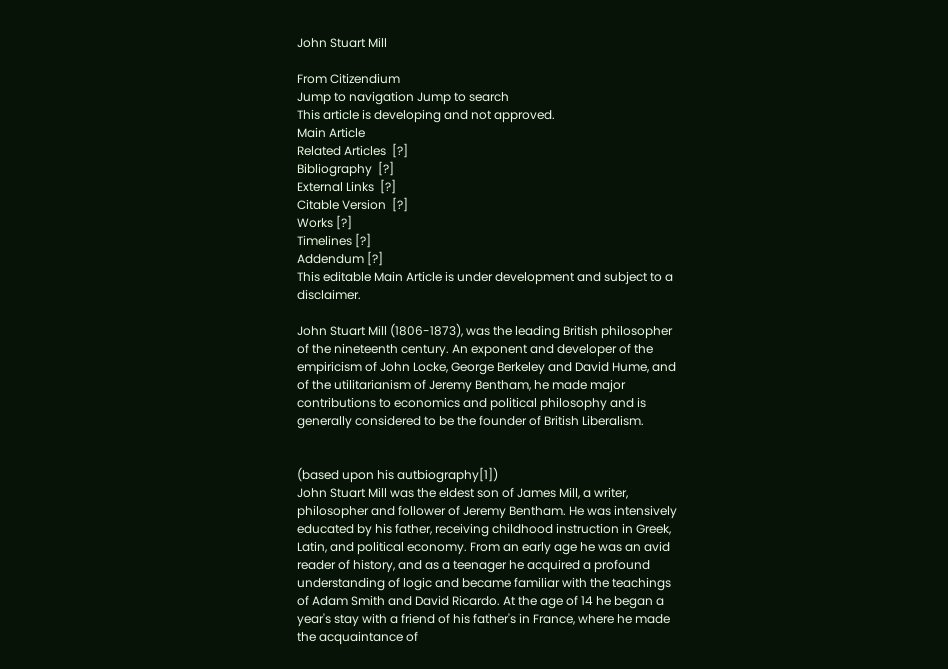John Stuart Mill

From Citizendium
Jump to navigation Jump to search
This article is developing and not approved.
Main Article
Related Articles  [?]
Bibliography  [?]
External Links  [?]
Citable Version  [?]
Works [?]
Timelines [?]
Addendum [?]
This editable Main Article is under development and subject to a disclaimer.

John Stuart Mill (1806-1873), was the leading British philosopher of the nineteenth century. An exponent and developer of the empiricism of John Locke, George Berkeley and David Hume, and of the utilitarianism of Jeremy Bentham, he made major contributions to economics and political philosophy and is generally considered to be the founder of British Liberalism.


(based upon his autbiography[1])
John Stuart Mill was the eldest son of James Mill, a writer, philosopher and follower of Jeremy Bentham. He was intensively educated by his father, receiving childhood instruction in Greek, Latin, and political economy. From an early age he was an avid reader of history, and as a teenager he acquired a profound understanding of logic and became familiar with the teachings of Adam Smith and David Ricardo. At the age of 14 he began a year's stay with a friend of his father's in France, where he made the acquaintance of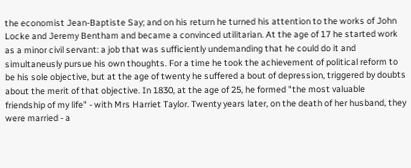the economist Jean-Baptiste Say; and on his return he turned his attention to the works of John Locke and Jeremy Bentham and became a convinced utilitarian. At the age of 17 he started work as a minor civil servant: a job that was sufficiently undemanding that he could do it and simultaneusly pursue his own thoughts. For a time he took the achievement of political reform to be his sole objective, but at the age of twenty he suffered a bout of depression, triggered by doubts about the merit of that objective. In 1830, at the age of 25, he formed "the most valuable friendship of my life" - with Mrs Harriet Taylor. Twenty years later, on the death of her husband, they were married - a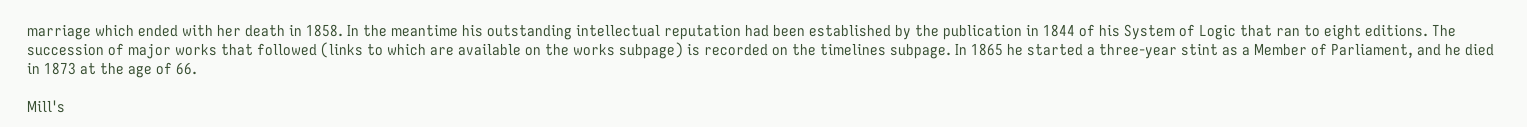marriage which ended with her death in 1858. In the meantime his outstanding intellectual reputation had been established by the publication in 1844 of his System of Logic that ran to eight editions. The succession of major works that followed (links to which are available on the works subpage) is recorded on the timelines subpage. In 1865 he started a three-year stint as a Member of Parliament, and he died in 1873 at the age of 66.

Mill's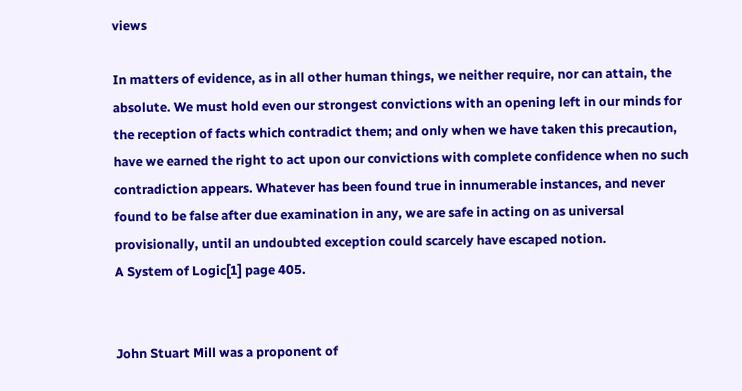views

In matters of evidence, as in all other human things, we neither require, nor can attain, the absolute. We must hold even our strongest convictions with an opening left in our minds for the reception of facts which contradict them; and only when we have taken this precaution, have we earned the right to act upon our convictions with complete confidence when no such contradiction appears. Whatever has been found true in innumerable instances, and never found to be false after due examination in any, we are safe in acting on as universal provisionally, until an undoubted exception could scarcely have escaped notion.
A System of Logic[1] page 405.


John Stuart Mill was a proponent of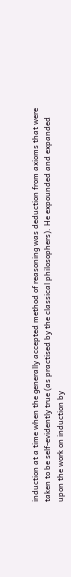induction at a time when the generally accepted method of reasoning was deduction from axioms that were taken to be self-evidently true (as practised by the classical philosophers). He expounded and expanded upon the work on induction by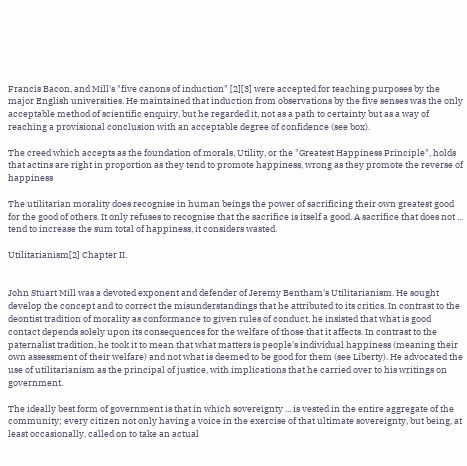Francis Bacon, and Mill's "five canons of induction" [2][3] were accepted for teaching purposes by the major English universities. He maintained that induction from observations by the five senses was the only acceptable method of scientific enquiry, but he regarded it, not as a path to certainty but as a way of reaching a provisional conclusion with an acceptable degree of confidence (see box).

The creed which accepts as the foundation of morals, Utility, or the "Greatest Happiness Principle", holds that actins are right in proportion as they tend to promote happiness, wrong as they promote the reverse of happiness

The utilitarian morality does recognise in human beings the power of sacrificing their own greatest good for the good of others. It only refuses to recognise that the sacrifice is itself a good. A sacrifice that does not ... tend to increase the sum total of happiness, it considers wasted.

Utilitarianism[2] Chapter II.


John Stuart Mill was a devoted exponent and defender of Jeremy Bentham's Utilitarianism. He sought develop the concept and to correct the misunderstandings that he attributed to its critics. In contrast to the deontist tradition of morality as conformance to given rules of conduct, he insisted that what is good contact depends solely upon its consequences for the welfare of those that it affects. In contrast to the paternalist tradition, he took it to mean that what matters is people's individual happiness (meaning their own assessment of their welfare) and not what is deemed to be good for them (see Liberty). He advocated the use of utilitarianism as the principal of justice, with implications that he carried over to his writings on government.

The ideally best form of government is that in which sovereignty ... is vested in the entire aggregate of the community; every citizen not only having a voice in the exercise of that ultimate sovereignty, but being, at least occasionally, called on to take an actual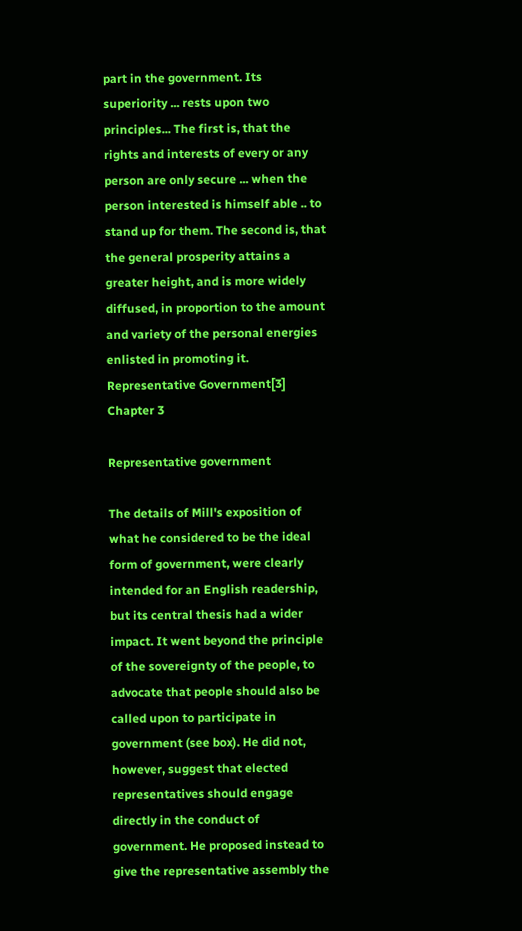part in the government. Its superiority ... rests upon two principles... The first is, that the rights and interests of every or any person are only secure ... when the person interested is himself able .. to stand up for them. The second is, that the general prosperity attains a greater height, and is more widely diffused, in proportion to the amount and variety of the personal energies enlisted in promoting it.
Representative Government[3] Chapter 3

Representative government

The details of Mill's exposition of what he considered to be the ideal form of government, were clearly intended for an English readership, but its central thesis had a wider impact. It went beyond the principle of the sovereignty of the people, to advocate that people should also be called upon to participate in government (see box). He did not, however, suggest that elected representatives should engage directly in the conduct of government. He proposed instead to give the representative assembly the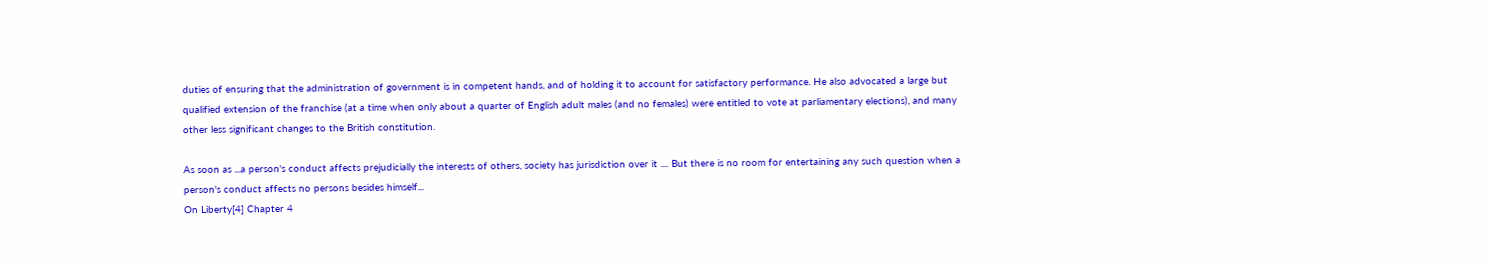duties of ensuring that the administration of government is in competent hands, and of holding it to account for satisfactory performance. He also advocated a large but qualified extension of the franchise (at a time when only about a quarter of English adult males (and no females) were entitled to vote at parliamentary elections), and many other less significant changes to the British constitution.

As soon as ...a person's conduct affects prejudicially the interests of others, society has jurisdiction over it .... But there is no room for entertaining any such question when a person's conduct affects no persons besides himself...
On Liberty[4] Chapter 4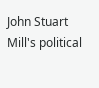John Stuart Mill's political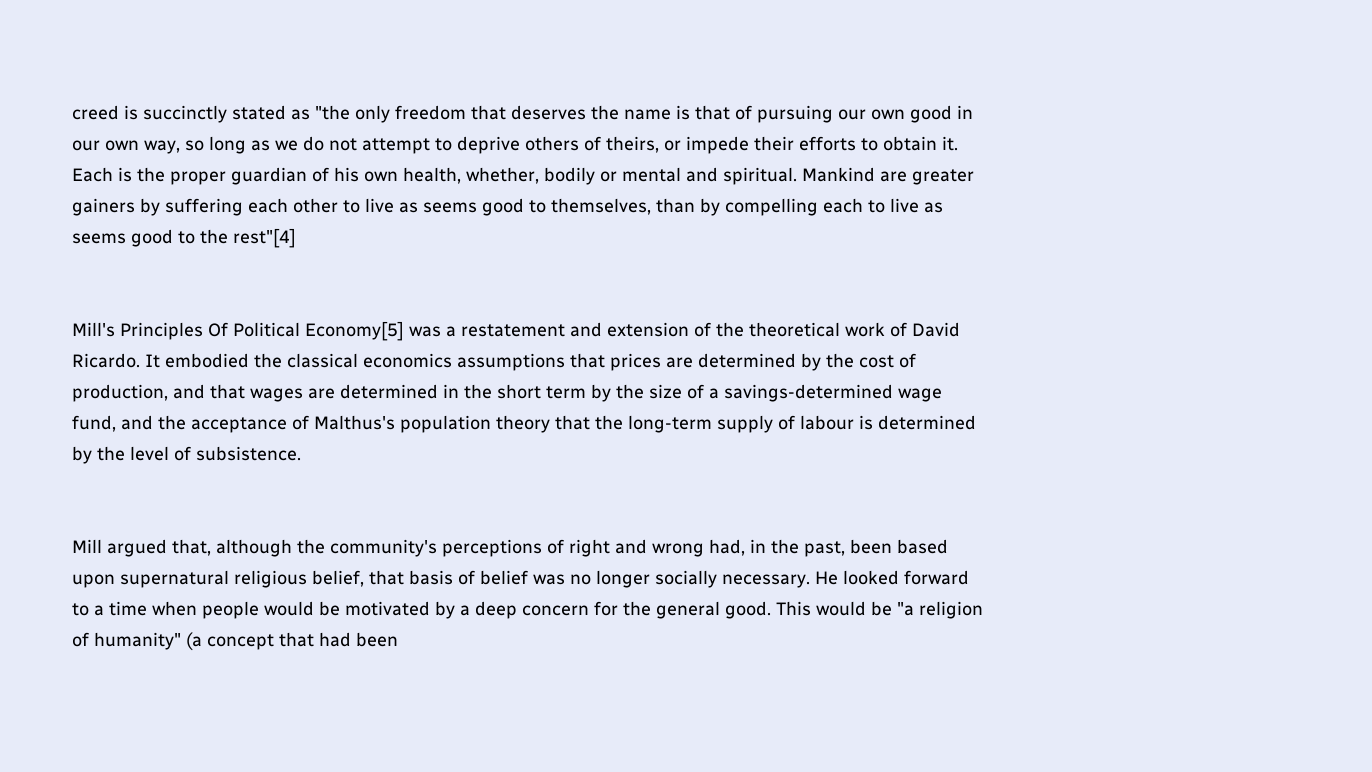creed is succinctly stated as "the only freedom that deserves the name is that of pursuing our own good in our own way, so long as we do not attempt to deprive others of theirs, or impede their efforts to obtain it. Each is the proper guardian of his own health, whether, bodily or mental and spiritual. Mankind are greater gainers by suffering each other to live as seems good to themselves, than by compelling each to live as seems good to the rest"[4]


Mill's Principles Of Political Economy[5] was a restatement and extension of the theoretical work of David Ricardo. It embodied the classical economics assumptions that prices are determined by the cost of production, and that wages are determined in the short term by the size of a savings-determined wage fund, and the acceptance of Malthus's population theory that the long-term supply of labour is determined by the level of subsistence.


Mill argued that, although the community's perceptions of right and wrong had, in the past, been based upon supernatural religious belief, that basis of belief was no longer socially necessary. He looked forward to a time when people would be motivated by a deep concern for the general good. This would be "a religion of humanity" (a concept that had been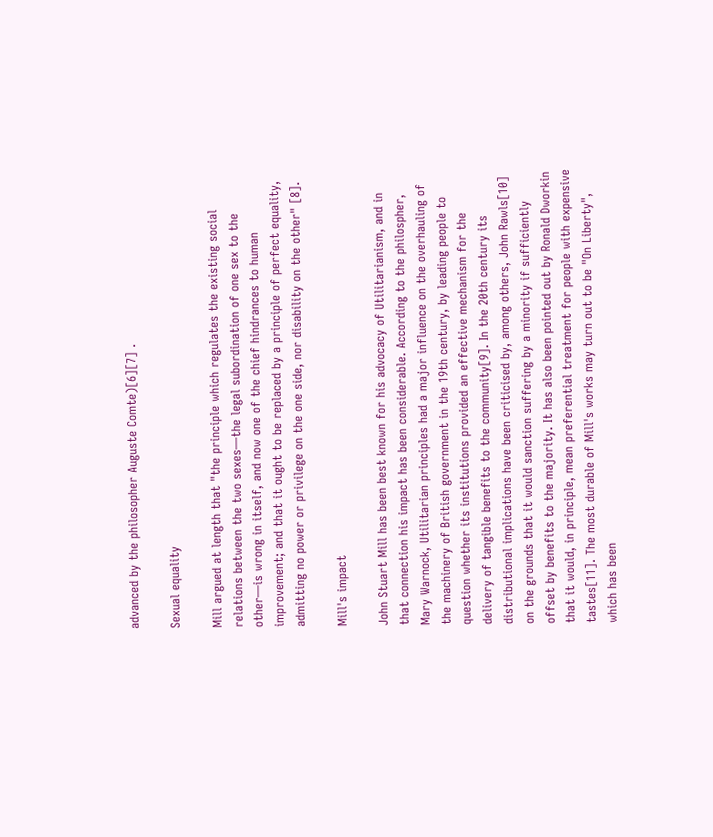advanced by the philosopher Auguste Comte)[6][7] .

Sexual equality

Mill argued at length that "the principle which regulates the existing social relations between the two sexes—the legal subordination of one sex to the other—is wrong in itself, and now one of the chief hindrances to human improvement; and that it ought to be replaced by a principle of perfect equality, admitting no power or privilege on the one side, nor disability on the other" [8].

Mill's impact

John Stuart Mill has been best known for his advocacy of Utilitarianism, and in that connection his impact has been considerable. According to the philospher, Mary Warnock, Utilitarian principles had a major influence on the overhauling of the machinery of British government in the 19th century, by leading people to question whether its institutions provided an effective mechanism for the delivery of tangible benefits to the community[9]. In the 20th century its distributional implications have been criticised by, among others, John Rawls[10] on the grounds that it would sanction suffering by a minority if sufficiently offset by benefits to the majority. It has also been pointed out by Ronald Dworkin that it would, in principle, mean preferential treatment for people with expensive tastes[11]. The most durable of Mill's works may turn out to be "On Liberty", which has been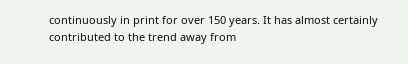continuously in print for over 150 years. It has almost certainly contributed to the trend away from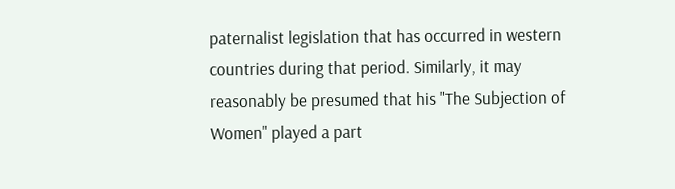paternalist legislation that has occurred in western countries during that period. Similarly, it may reasonably be presumed that his "The Subjection of Women" played a part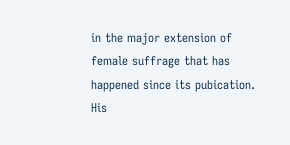in the major extension of female suffrage that has happened since its pubication. His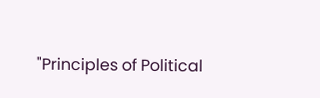"Principles of Political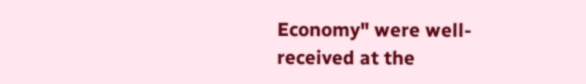Economy" were well-received at the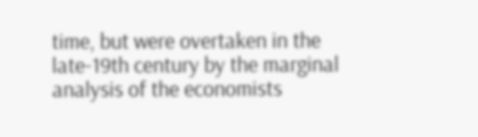time, but were overtaken in the late-19th century by the marginal analysis of the economists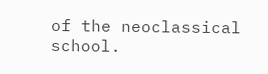of the neoclassical school.